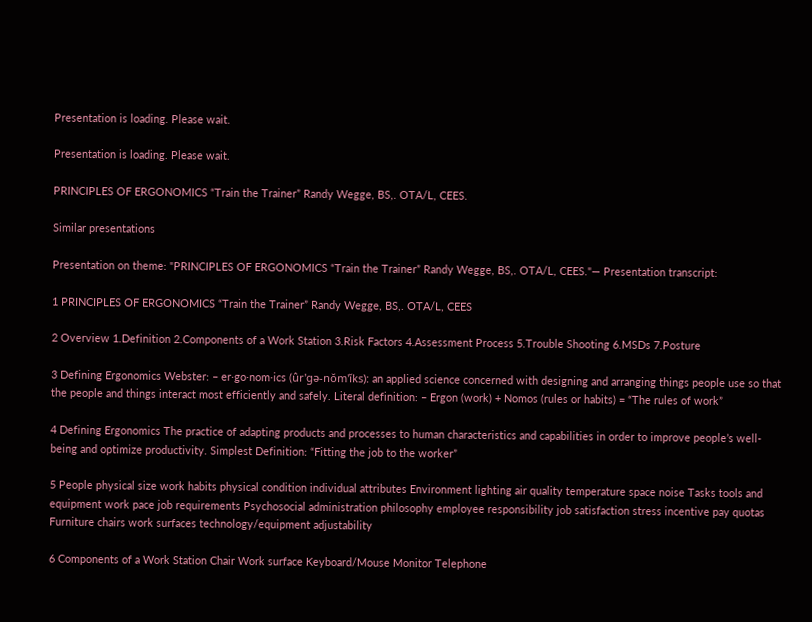Presentation is loading. Please wait.

Presentation is loading. Please wait.

PRINCIPLES OF ERGONOMICS “Train the Trainer” Randy Wegge, BS,. OTA/L, CEES.

Similar presentations

Presentation on theme: "PRINCIPLES OF ERGONOMICS “Train the Trainer” Randy Wegge, BS,. OTA/L, CEES."— Presentation transcript:

1 PRINCIPLES OF ERGONOMICS “Train the Trainer” Randy Wegge, BS,. OTA/L, CEES

2 Overview 1.Definition 2.Components of a Work Station 3.Risk Factors 4.Assessment Process 5.Trouble Shooting 6.MSDs 7.Posture

3 Defining Ergonomics Webster: – er·go·nom·ics (ûr'gə-nŏm'ĭks): an applied science concerned with designing and arranging things people use so that the people and things interact most efficiently and safely. Literal definition: – Ergon (work) + Nomos (rules or habits) = “The rules of work”

4 Defining Ergonomics The practice of adapting products and processes to human characteristics and capabilities in order to improve people’s well-being and optimize productivity. Simplest Definition: “Fitting the job to the worker”

5 People physical size work habits physical condition individual attributes Environment lighting air quality temperature space noise Tasks tools and equipment work pace job requirements Psychosocial administration philosophy employee responsibility job satisfaction stress incentive pay quotas Furniture chairs work surfaces technology/equipment adjustability

6 Components of a Work Station Chair Work surface Keyboard/Mouse Monitor Telephone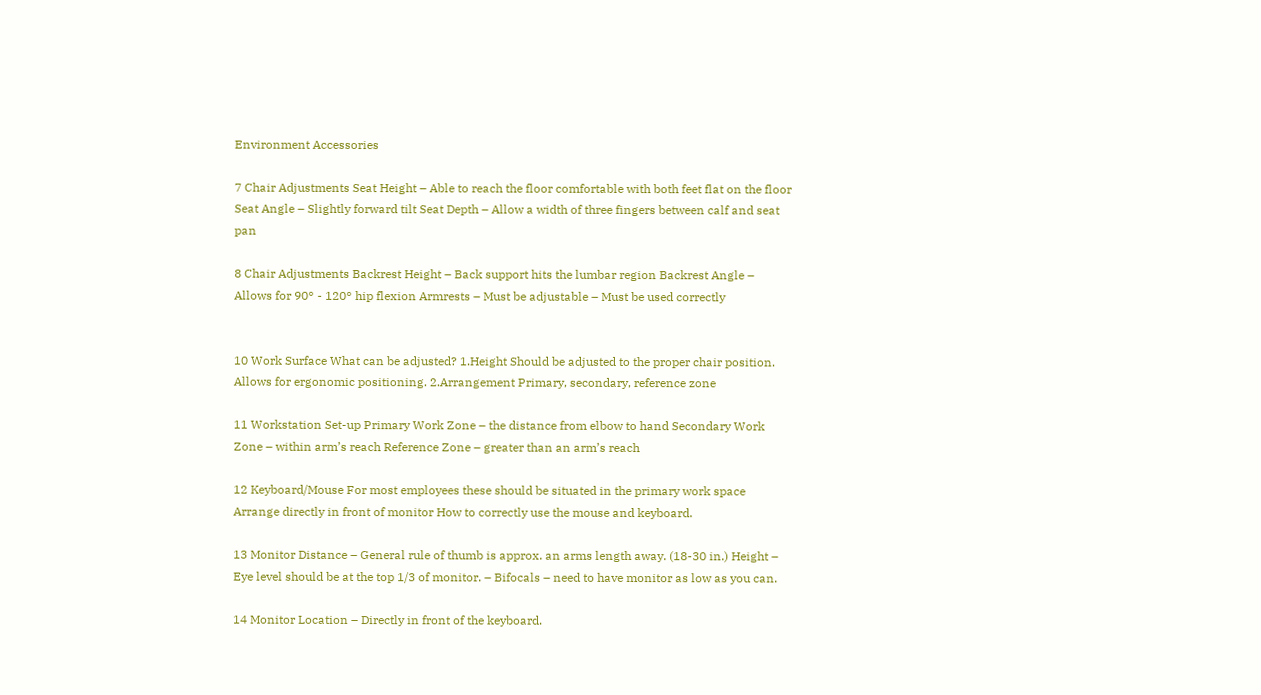Environment Accessories

7 Chair Adjustments Seat Height – Able to reach the floor comfortable with both feet flat on the floor Seat Angle – Slightly forward tilt Seat Depth – Allow a width of three fingers between calf and seat pan

8 Chair Adjustments Backrest Height – Back support hits the lumbar region Backrest Angle – Allows for 90° - 120° hip flexion Armrests – Must be adjustable – Must be used correctly


10 Work Surface What can be adjusted? 1.Height Should be adjusted to the proper chair position. Allows for ergonomic positioning. 2.Arrangement Primary, secondary, reference zone

11 Workstation Set-up Primary Work Zone – the distance from elbow to hand Secondary Work Zone – within arm’s reach Reference Zone – greater than an arm’s reach

12 Keyboard/Mouse For most employees these should be situated in the primary work space Arrange directly in front of monitor How to correctly use the mouse and keyboard.

13 Monitor Distance – General rule of thumb is approx. an arms length away. (18-30 in.) Height – Eye level should be at the top 1/3 of monitor. – Bifocals – need to have monitor as low as you can.

14 Monitor Location – Directly in front of the keyboard.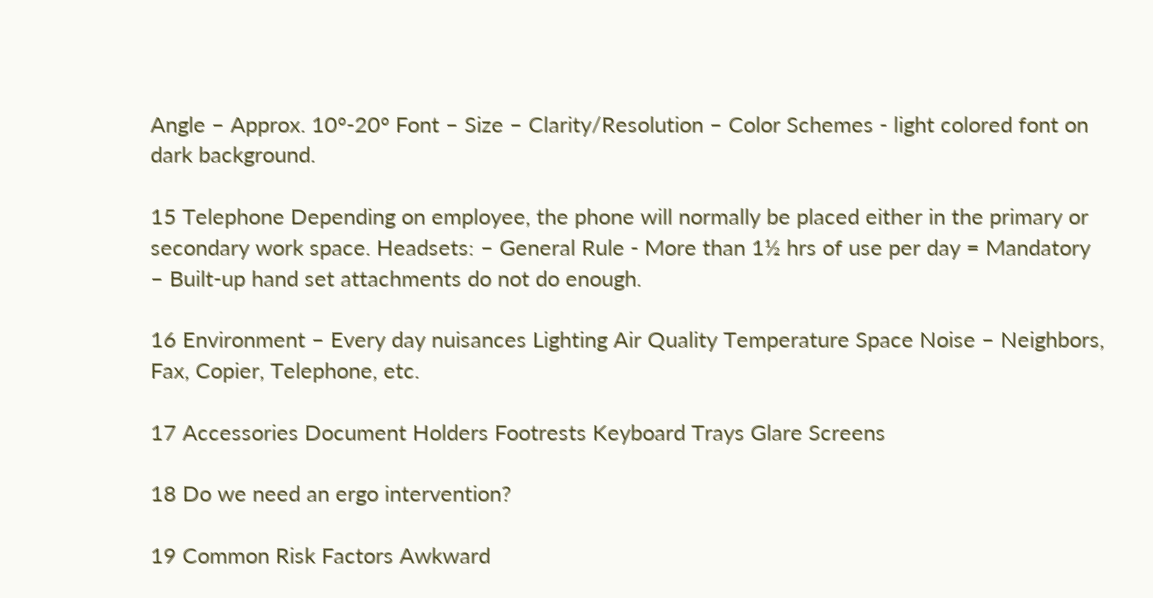Angle – Approx. 10°-20° Font – Size – Clarity/Resolution – Color Schemes - light colored font on dark background.

15 Telephone Depending on employee, the phone will normally be placed either in the primary or secondary work space. Headsets: – General Rule - More than 1½ hrs of use per day = Mandatory – Built-up hand set attachments do not do enough.

16 Environment – Every day nuisances Lighting Air Quality Temperature Space Noise – Neighbors, Fax, Copier, Telephone, etc.

17 Accessories Document Holders Footrests Keyboard Trays Glare Screens

18 Do we need an ergo intervention?

19 Common Risk Factors Awkward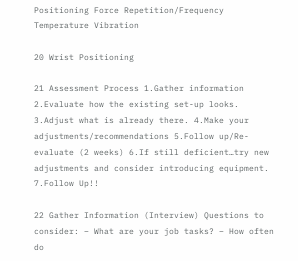Positioning Force Repetition/Frequency Temperature Vibration

20 Wrist Positioning

21 Assessment Process 1.Gather information 2.Evaluate how the existing set-up looks. 3.Adjust what is already there. 4.Make your adjustments/recommendations 5.Follow up/Re-evaluate (2 weeks) 6.If still deficient…try new adjustments and consider introducing equipment. 7.Follow Up!!

22 Gather Information (Interview) Questions to consider: – What are your job tasks? – How often do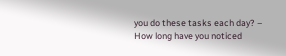you do these tasks each day? – How long have you noticed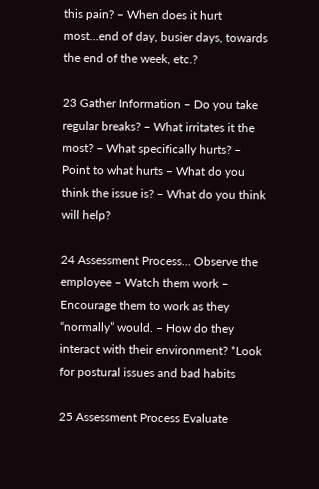this pain? – When does it hurt most…end of day, busier days, towards the end of the week, etc.?

23 Gather Information – Do you take regular breaks? – What irritates it the most? – What specifically hurts? – Point to what hurts – What do you think the issue is? – What do you think will help?

24 Assessment Process… Observe the employee – Watch them work – Encourage them to work as they “normally” would. – How do they interact with their environment? *Look for postural issues and bad habits

25 Assessment Process Evaluate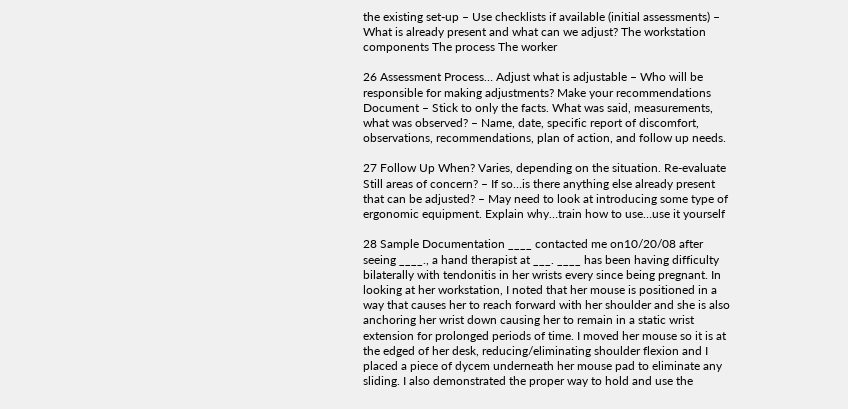the existing set-up – Use checklists if available (initial assessments) – What is already present and what can we adjust? The workstation components The process The worker

26 Assessment Process… Adjust what is adjustable – Who will be responsible for making adjustments? Make your recommendations Document – Stick to only the facts. What was said, measurements, what was observed? – Name, date, specific report of discomfort, observations, recommendations, plan of action, and follow up needs.

27 Follow Up When? Varies, depending on the situation. Re-evaluate Still areas of concern? – If so…is there anything else already present that can be adjusted? – May need to look at introducing some type of ergonomic equipment. Explain why…train how to use…use it yourself

28 Sample Documentation ____ contacted me on10/20/08 after seeing ____., a hand therapist at ___. ____ has been having difficulty bilaterally with tendonitis in her wrists every since being pregnant. In looking at her workstation, I noted that her mouse is positioned in a way that causes her to reach forward with her shoulder and she is also anchoring her wrist down causing her to remain in a static wrist extension for prolonged periods of time. I moved her mouse so it is at the edged of her desk, reducing/eliminating shoulder flexion and I placed a piece of dycem underneath her mouse pad to eliminate any sliding. I also demonstrated the proper way to hold and use the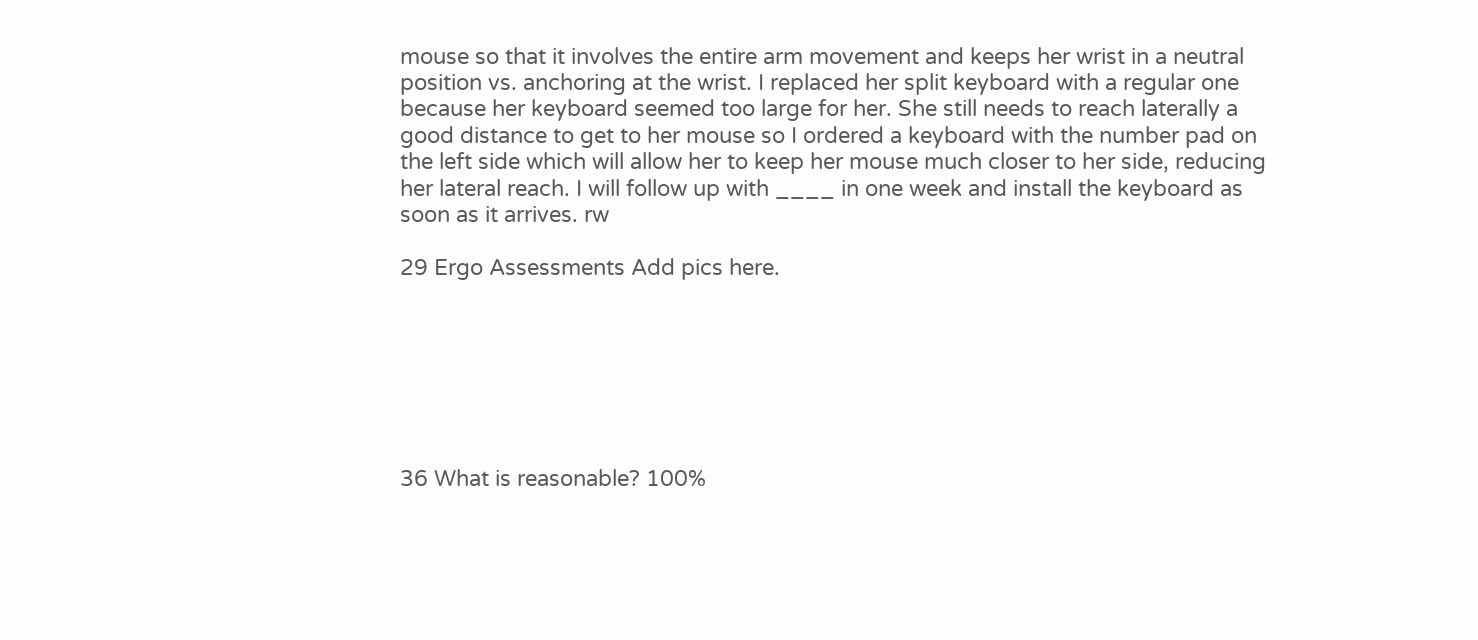mouse so that it involves the entire arm movement and keeps her wrist in a neutral position vs. anchoring at the wrist. I replaced her split keyboard with a regular one because her keyboard seemed too large for her. She still needs to reach laterally a good distance to get to her mouse so I ordered a keyboard with the number pad on the left side which will allow her to keep her mouse much closer to her side, reducing her lateral reach. I will follow up with ____ in one week and install the keyboard as soon as it arrives. rw

29 Ergo Assessments Add pics here.







36 What is reasonable? 100%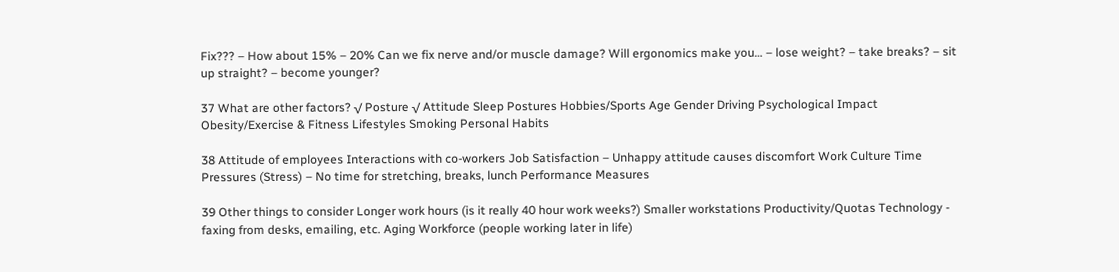Fix??? – How about 15% – 20% Can we fix nerve and/or muscle damage? Will ergonomics make you… – lose weight? – take breaks? – sit up straight? – become younger?

37 What are other factors? √ Posture √ Attitude Sleep Postures Hobbies/Sports Age Gender Driving Psychological Impact Obesity/Exercise & Fitness Lifestyles Smoking Personal Habits

38 Attitude of employees Interactions with co-workers Job Satisfaction – Unhappy attitude causes discomfort Work Culture Time Pressures (Stress) – No time for stretching, breaks, lunch Performance Measures

39 Other things to consider Longer work hours (is it really 40 hour work weeks?) Smaller workstations Productivity/Quotas Technology - faxing from desks, emailing, etc. Aging Workforce (people working later in life)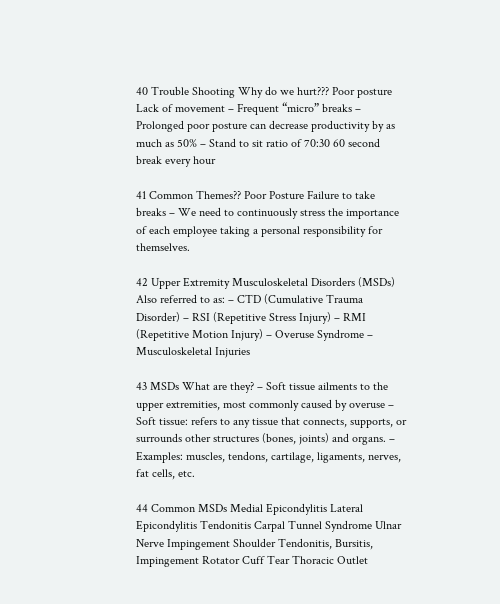40 Trouble Shooting Why do we hurt??? Poor posture Lack of movement – Frequent “micro” breaks – Prolonged poor posture can decrease productivity by as much as 50% – Stand to sit ratio of 70:30 60 second break every hour

41 Common Themes?? Poor Posture Failure to take breaks – We need to continuously stress the importance of each employee taking a personal responsibility for themselves.

42 Upper Extremity Musculoskeletal Disorders (MSDs) Also referred to as: – CTD (Cumulative Trauma Disorder) – RSI (Repetitive Stress Injury) – RMI (Repetitive Motion Injury) – Overuse Syndrome – Musculoskeletal Injuries

43 MSDs What are they? – Soft tissue ailments to the upper extremities, most commonly caused by overuse – Soft tissue: refers to any tissue that connects, supports, or surrounds other structures (bones, joints) and organs. – Examples: muscles, tendons, cartilage, ligaments, nerves, fat cells, etc.

44 Common MSDs Medial Epicondylitis Lateral Epicondylitis Tendonitis Carpal Tunnel Syndrome Ulnar Nerve Impingement Shoulder Tendonitis, Bursitis, Impingement Rotator Cuff Tear Thoracic Outlet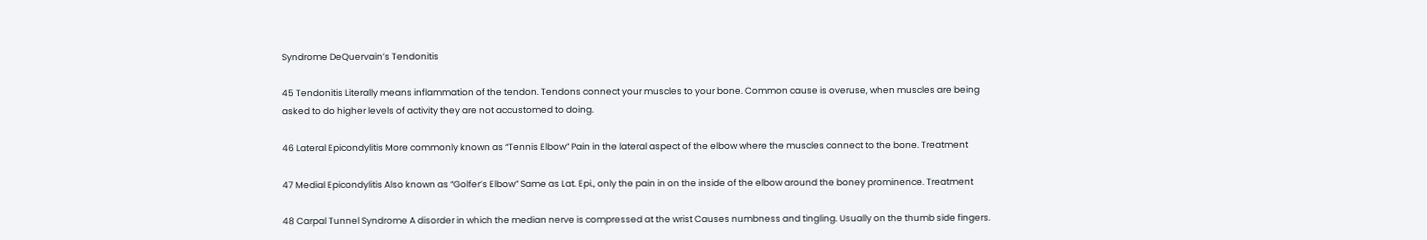Syndrome DeQuervain’s Tendonitis

45 Tendonitis Literally means inflammation of the tendon. Tendons connect your muscles to your bone. Common cause is overuse, when muscles are being asked to do higher levels of activity they are not accustomed to doing.

46 Lateral Epicondylitis More commonly known as “Tennis Elbow” Pain in the lateral aspect of the elbow where the muscles connect to the bone. Treatment

47 Medial Epicondylitis Also known as “Golfer’s Elbow” Same as Lat. Epi., only the pain in on the inside of the elbow around the boney prominence. Treatment

48 Carpal Tunnel Syndrome A disorder in which the median nerve is compressed at the wrist Causes numbness and tingling. Usually on the thumb side fingers.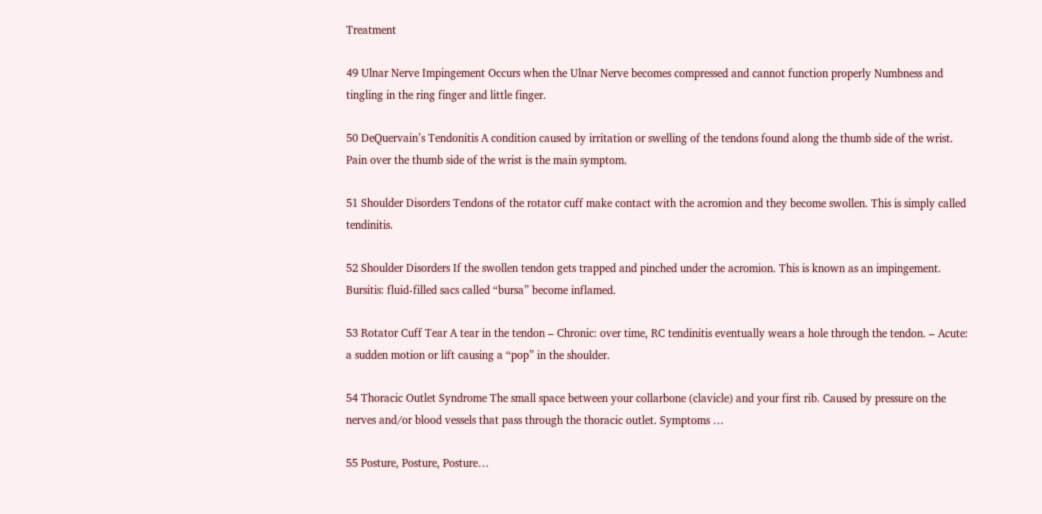Treatment

49 Ulnar Nerve Impingement Occurs when the Ulnar Nerve becomes compressed and cannot function properly Numbness and tingling in the ring finger and little finger.

50 DeQuervain’s Tendonitis A condition caused by irritation or swelling of the tendons found along the thumb side of the wrist. Pain over the thumb side of the wrist is the main symptom.

51 Shoulder Disorders Tendons of the rotator cuff make contact with the acromion and they become swollen. This is simply called tendinitis.

52 Shoulder Disorders If the swollen tendon gets trapped and pinched under the acromion. This is known as an impingement. Bursitis: fluid-filled sacs called “bursa” become inflamed.

53 Rotator Cuff Tear A tear in the tendon – Chronic: over time, RC tendinitis eventually wears a hole through the tendon. – Acute: a sudden motion or lift causing a “pop” in the shoulder.

54 Thoracic Outlet Syndrome The small space between your collarbone (clavicle) and your first rib. Caused by pressure on the nerves and/or blood vessels that pass through the thoracic outlet. Symptoms …

55 Posture, Posture, Posture…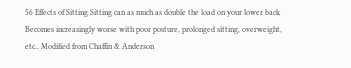56 Effects of Sitting Sitting can as much as double the load on your lower back Becomes increasingly worse with poor posture, prolonged sitting, overweight, etc.. Modified from Chaffin & Anderson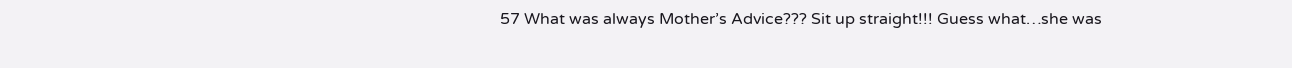57 What was always Mother’s Advice??? Sit up straight!!! Guess what…she was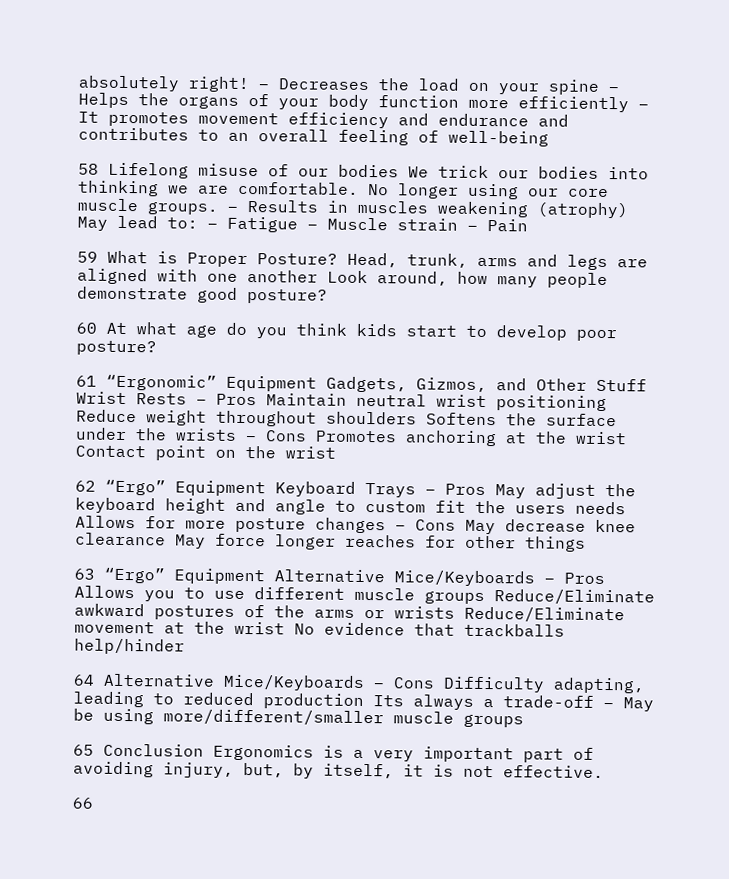absolutely right! – Decreases the load on your spine – Helps the organs of your body function more efficiently – It promotes movement efficiency and endurance and contributes to an overall feeling of well-being

58 Lifelong misuse of our bodies We trick our bodies into thinking we are comfortable. No longer using our core muscle groups. – Results in muscles weakening (atrophy) May lead to: – Fatigue – Muscle strain – Pain

59 What is Proper Posture? Head, trunk, arms and legs are aligned with one another Look around, how many people demonstrate good posture?

60 At what age do you think kids start to develop poor posture?

61 “Ergonomic” Equipment Gadgets, Gizmos, and Other Stuff Wrist Rests – Pros Maintain neutral wrist positioning Reduce weight throughout shoulders Softens the surface under the wrists – Cons Promotes anchoring at the wrist Contact point on the wrist

62 “Ergo” Equipment Keyboard Trays – Pros May adjust the keyboard height and angle to custom fit the users needs Allows for more posture changes – Cons May decrease knee clearance May force longer reaches for other things

63 “Ergo” Equipment Alternative Mice/Keyboards – Pros Allows you to use different muscle groups Reduce/Eliminate awkward postures of the arms or wrists Reduce/Eliminate movement at the wrist No evidence that trackballs help/hinder

64 Alternative Mice/Keyboards – Cons Difficulty adapting, leading to reduced production Its always a trade-off – May be using more/different/smaller muscle groups

65 Conclusion Ergonomics is a very important part of avoiding injury, but, by itself, it is not effective.

66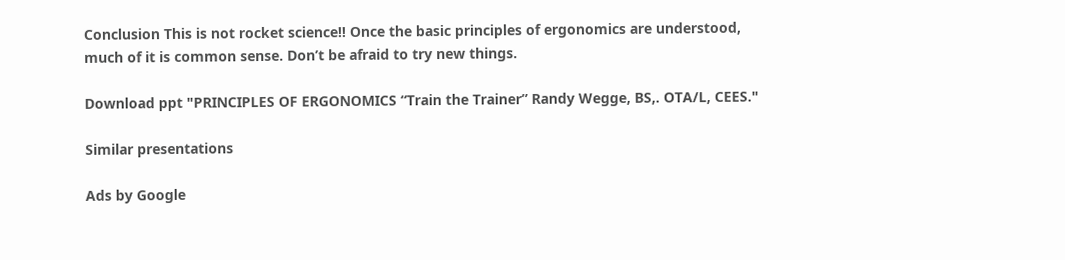Conclusion This is not rocket science!! Once the basic principles of ergonomics are understood, much of it is common sense. Don’t be afraid to try new things.

Download ppt "PRINCIPLES OF ERGONOMICS “Train the Trainer” Randy Wegge, BS,. OTA/L, CEES."

Similar presentations

Ads by Google